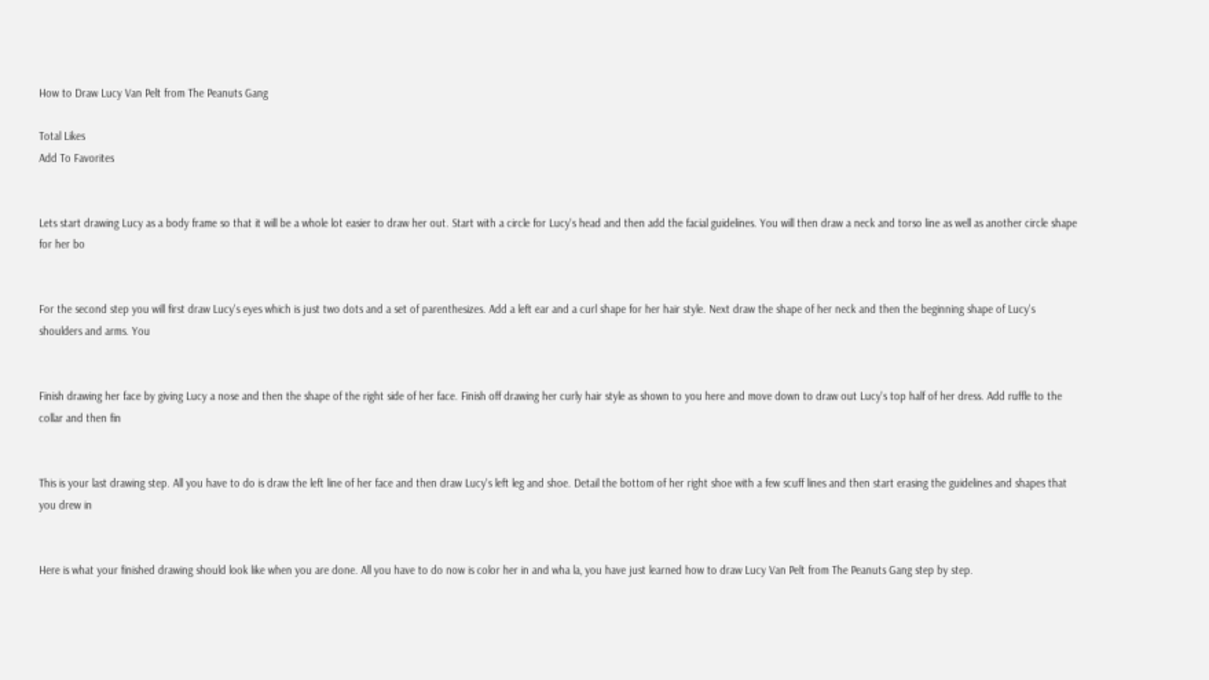How to Draw Lucy Van Pelt from The Peanuts Gang

Total Likes
Add To Favorites


Lets start drawing Lucy as a body frame so that it will be a whole lot easier to draw her out. Start with a circle for Lucy's head and then add the facial guidelines. You will then draw a neck and torso line as well as another circle shape for her bo


For the second step you will first draw Lucy's eyes which is just two dots and a set of parenthesizes. Add a left ear and a curl shape for her hair style. Next draw the shape of her neck and then the beginning shape of Lucy's shoulders and arms. You


Finish drawing her face by giving Lucy a nose and then the shape of the right side of her face. Finish off drawing her curly hair style as shown to you here and move down to draw out Lucy's top half of her dress. Add ruffle to the collar and then fin


This is your last drawing step. All you have to do is draw the left line of her face and then draw Lucy's left leg and shoe. Detail the bottom of her right shoe with a few scuff lines and then start erasing the guidelines and shapes that you drew in


Here is what your finished drawing should look like when you are done. All you have to do now is color her in and wha la, you have just learned how to draw Lucy Van Pelt from The Peanuts Gang step by step.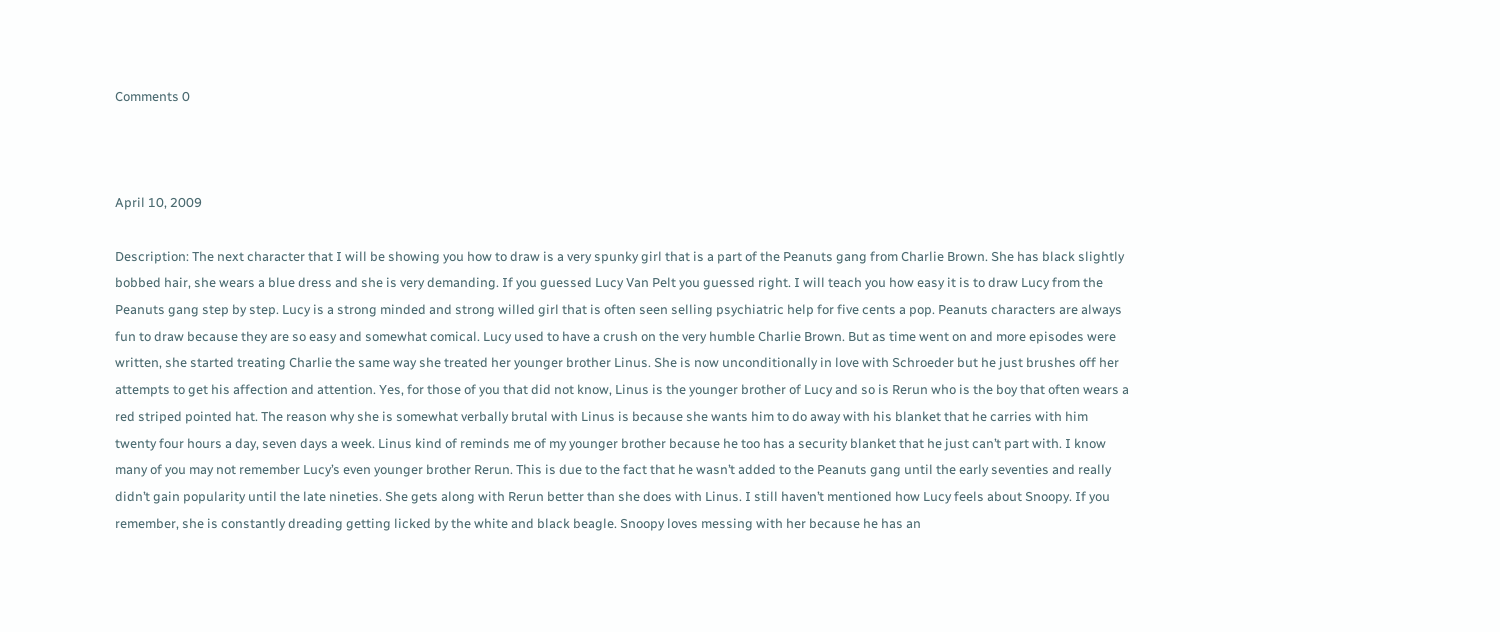Comments 0



April 10, 2009

Description: The next character that I will be showing you how to draw is a very spunky girl that is a part of the Peanuts gang from Charlie Brown. She has black slightly bobbed hair, she wears a blue dress and she is very demanding. If you guessed Lucy Van Pelt you guessed right. I will teach you how easy it is to draw Lucy from the Peanuts gang step by step. Lucy is a strong minded and strong willed girl that is often seen selling psychiatric help for five cents a pop. Peanuts characters are always fun to draw because they are so easy and somewhat comical. Lucy used to have a crush on the very humble Charlie Brown. But as time went on and more episodes were written, she started treating Charlie the same way she treated her younger brother Linus. She is now unconditionally in love with Schroeder but he just brushes off her attempts to get his affection and attention. Yes, for those of you that did not know, Linus is the younger brother of Lucy and so is Rerun who is the boy that often wears a red striped pointed hat. The reason why she is somewhat verbally brutal with Linus is because she wants him to do away with his blanket that he carries with him twenty four hours a day, seven days a week. Linus kind of reminds me of my younger brother because he too has a security blanket that he just can’t part with. I know many of you may not remember Lucy’s even younger brother Rerun. This is due to the fact that he wasn’t added to the Peanuts gang until the early seventies and really didn’t gain popularity until the late nineties. She gets along with Rerun better than she does with Linus. I still haven’t mentioned how Lucy feels about Snoopy. If you remember, she is constantly dreading getting licked by the white and black beagle. Snoopy loves messing with her because he has an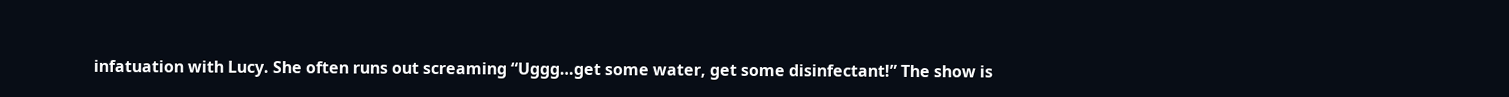infatuation with Lucy. She often runs out screaming “Uggg…get some water, get some disinfectant!” The show is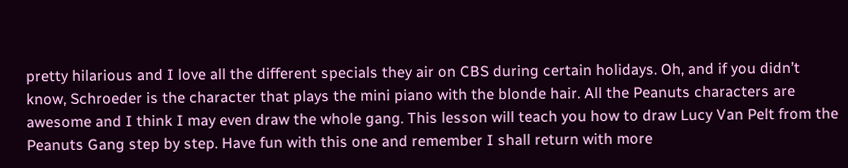pretty hilarious and I love all the different specials they air on CBS during certain holidays. Oh, and if you didn’t know, Schroeder is the character that plays the mini piano with the blonde hair. All the Peanuts characters are awesome and I think I may even draw the whole gang. This lesson will teach you how to draw Lucy Van Pelt from the Peanuts Gang step by step. Have fun with this one and remember I shall return with more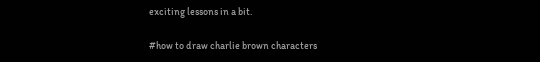exciting lessons in a bit.

#how to draw charlie brown characters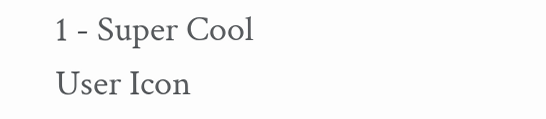1 - Super Cool
User Icon